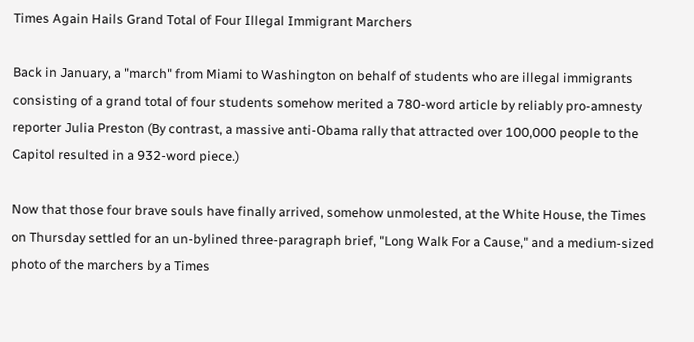Times Again Hails Grand Total of Four Illegal Immigrant Marchers

Back in January, a "march" from Miami to Washington on behalf of students who are illegal immigrants consisting of a grand total of four students somehow merited a 780-word article by reliably pro-amnesty reporter Julia Preston (By contrast, a massive anti-Obama rally that attracted over 100,000 people to the Capitol resulted in a 932-word piece.)

Now that those four brave souls have finally arrived, somehow unmolested, at the White House, the Times on Thursday settled for an un-bylined three-paragraph brief, "Long Walk For a Cause," and a medium-sized photo of the marchers by a Times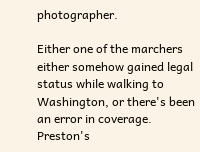photographer.

Either one of the marchers either somehow gained legal status while walking to Washington, or there's been an error in coverage. Preston's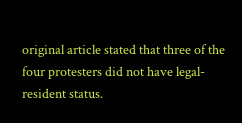original article stated that three of the four protesters did not have legal-resident status.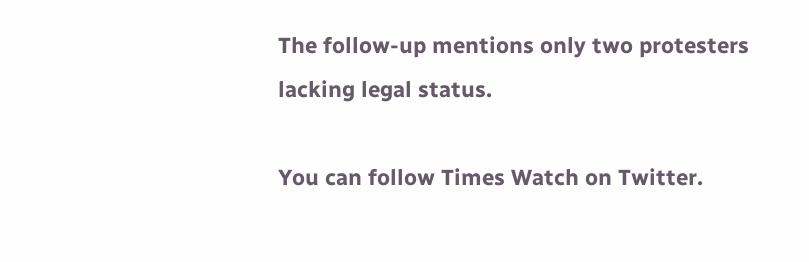The follow-up mentions only two protesters lacking legal status.

You can follow Times Watch on Twitter.